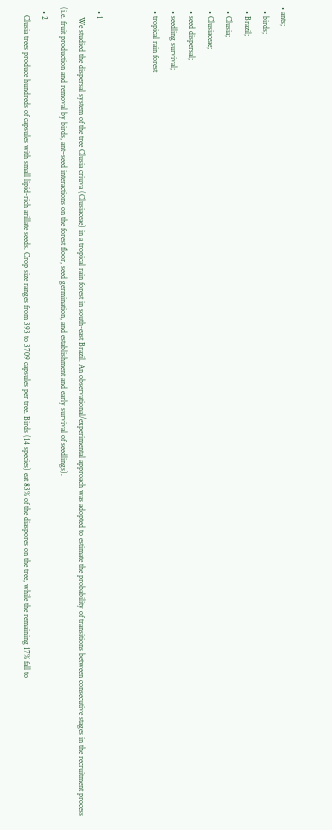• ants;
  • birds;
  • Brazil;
  • Clusia;
  • Clusiaceae;
  • seed dispersal;
  • seedling survival;
  • tropical rain forest


  • 1
     We studied the dispersal system of the tree Clusia criuva (Clusiaceae) in a tropical rain forest in south-east Brazil. An observational/experimental approach was adopted to estimate the probability of transitions between consecutive stages in the recruitment process (i.e. fruit production and removal by birds, ant–seed interactions on the forest floor, seed germination, and establishment and early survival of seedlings).
  • 2
    Clusia trees produce hundreds of capsules with small lipid-rich arillate seeds. Crop size ranges from 393 to 3709 capsules per tree. Birds (14 species) eat 83% of the diaspores on the tree, while the remaining 17% fall to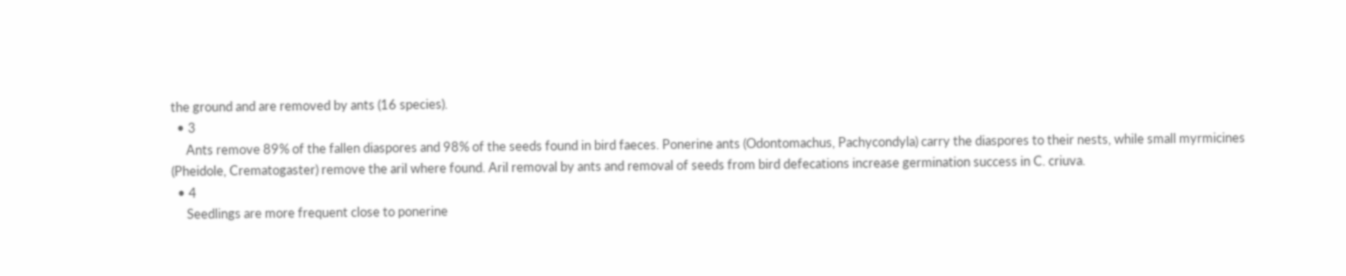the ground and are removed by ants (16 species).
  • 3
     Ants remove 89% of the fallen diaspores and 98% of the seeds found in bird faeces. Ponerine ants (Odontomachus, Pachycondyla) carry the diaspores to their nests, while small myrmicines (Pheidole, Crematogaster) remove the aril where found. Aril removal by ants and removal of seeds from bird defecations increase germination success in C. criuva.
  • 4
     Seedlings are more frequent close to ponerine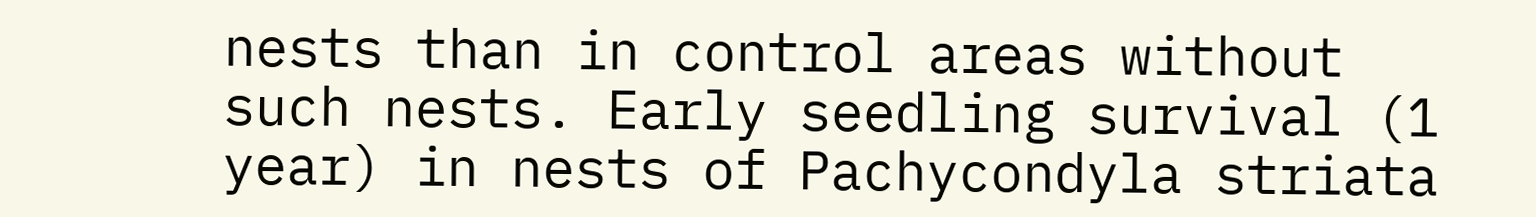nests than in control areas without such nests. Early seedling survival (1 year) in nests of Pachycondyla striata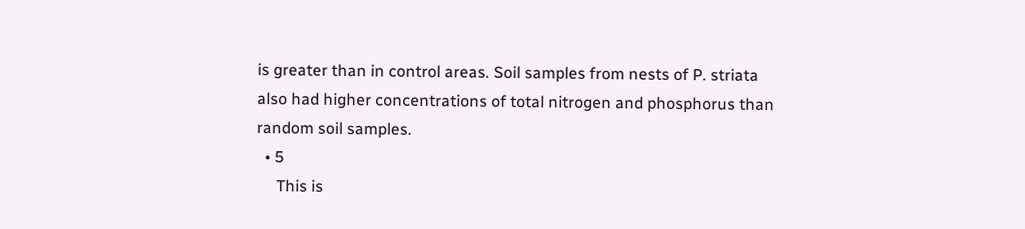is greater than in control areas. Soil samples from nests of P. striata also had higher concentrations of total nitrogen and phosphorus than random soil samples.
  • 5
     This is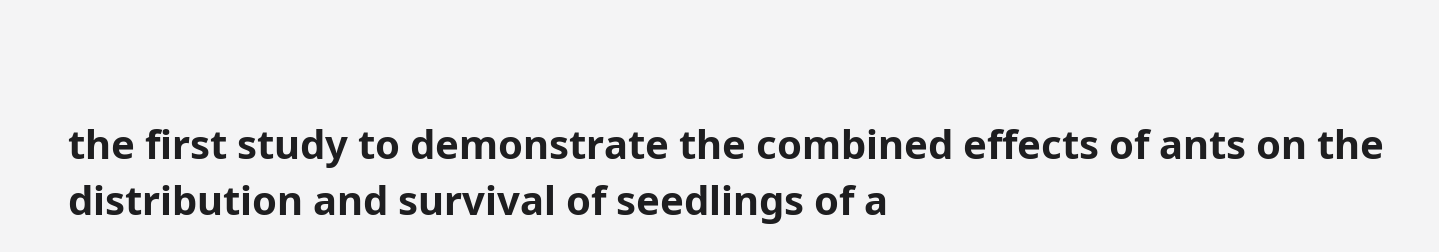the first study to demonstrate the combined effects of ants on the distribution and survival of seedlings of a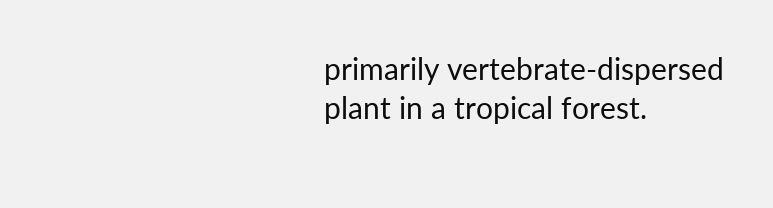primarily vertebrate-dispersed plant in a tropical forest.